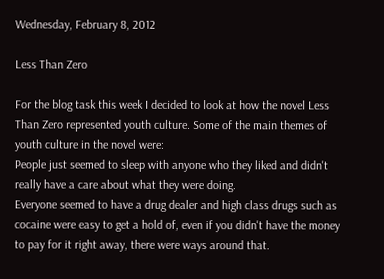Wednesday, February 8, 2012

Less Than Zero

For the blog task this week I decided to look at how the novel Less Than Zero represented youth culture. Some of the main themes of youth culture in the novel were:
People just seemed to sleep with anyone who they liked and didn't really have a care about what they were doing.
Everyone seemed to have a drug dealer and high class drugs such as cocaine were easy to get a hold of, even if you didn't have the money to pay for it right away, there were ways around that.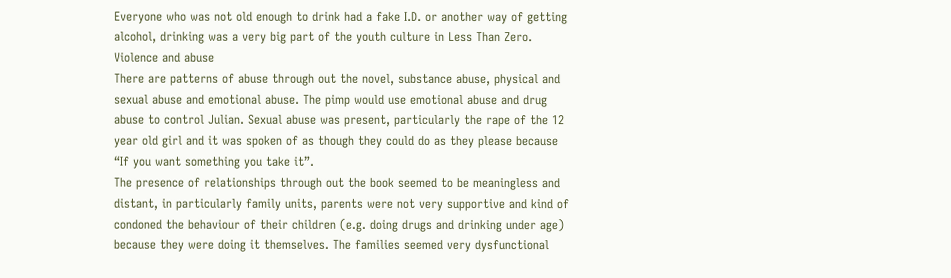Everyone who was not old enough to drink had a fake I.D. or another way of getting alcohol, drinking was a very big part of the youth culture in Less Than Zero.
Violence and abuse
There are patterns of abuse through out the novel, substance abuse, physical and sexual abuse and emotional abuse. The pimp would use emotional abuse and drug abuse to control Julian. Sexual abuse was present, particularly the rape of the 12 year old girl and it was spoken of as though they could do as they please because “If you want something you take it”.
The presence of relationships through out the book seemed to be meaningless and distant, in particularly family units, parents were not very supportive and kind of condoned the behaviour of their children (e.g. doing drugs and drinking under age) because they were doing it themselves. The families seemed very dysfunctional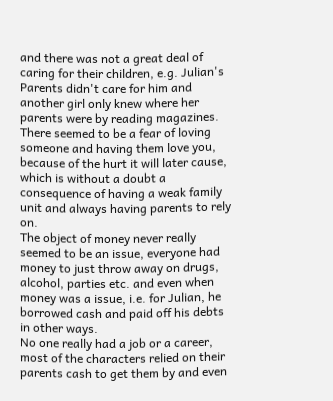and there was not a great deal of caring for their children, e.g. Julian's Parents didn't care for him and another girl only knew where her parents were by reading magazines. There seemed to be a fear of loving someone and having them love you, because of the hurt it will later cause, which is without a doubt a consequence of having a weak family unit and always having parents to rely on.
The object of money never really seemed to be an issue, everyone had money to just throw away on drugs, alcohol, parties etc. and even when money was a issue, i.e. for Julian, he borrowed cash and paid off his debts in other ways.
No one really had a job or a career, most of the characters relied on their parents cash to get them by and even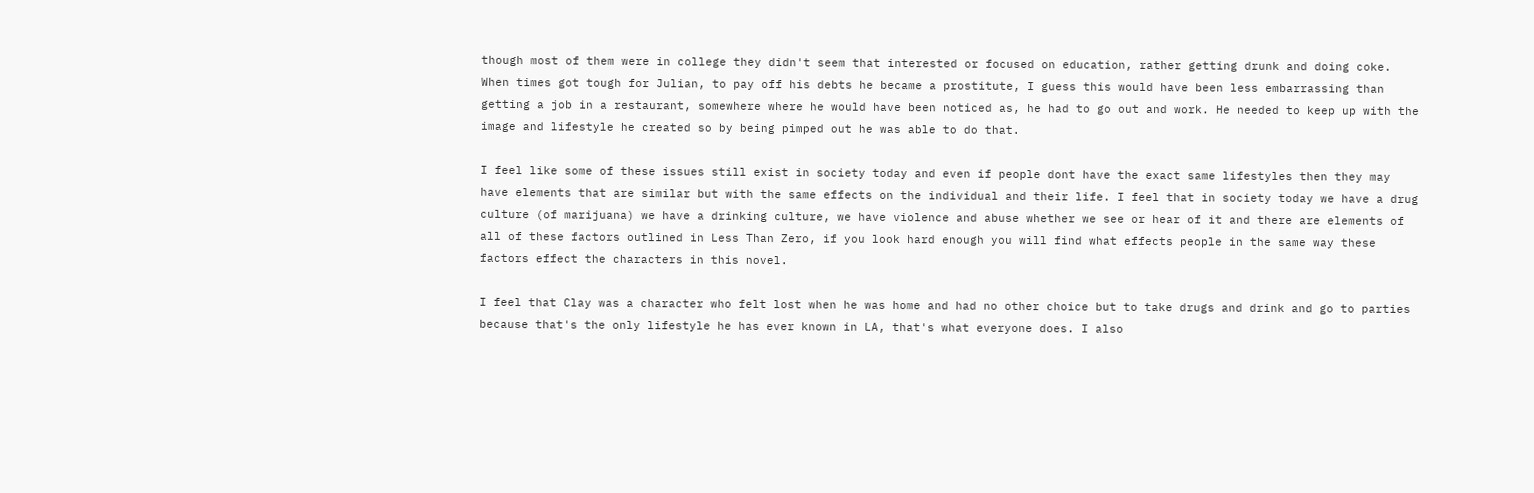though most of them were in college they didn't seem that interested or focused on education, rather getting drunk and doing coke. When times got tough for Julian, to pay off his debts he became a prostitute, I guess this would have been less embarrassing than getting a job in a restaurant, somewhere where he would have been noticed as, he had to go out and work. He needed to keep up with the image and lifestyle he created so by being pimped out he was able to do that.

I feel like some of these issues still exist in society today and even if people dont have the exact same lifestyles then they may have elements that are similar but with the same effects on the individual and their life. I feel that in society today we have a drug culture (of marijuana) we have a drinking culture, we have violence and abuse whether we see or hear of it and there are elements of all of these factors outlined in Less Than Zero, if you look hard enough you will find what effects people in the same way these factors effect the characters in this novel.

I feel that Clay was a character who felt lost when he was home and had no other choice but to take drugs and drink and go to parties because that's the only lifestyle he has ever known in LA, that's what everyone does. I also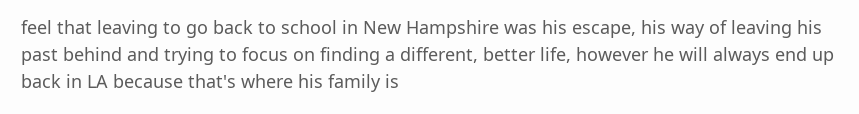feel that leaving to go back to school in New Hampshire was his escape, his way of leaving his past behind and trying to focus on finding a different, better life, however he will always end up back in LA because that's where his family is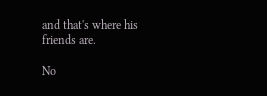and that's where his friends are.

No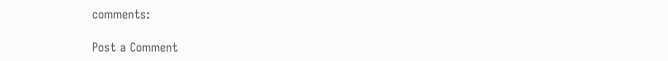comments:

Post a Comment